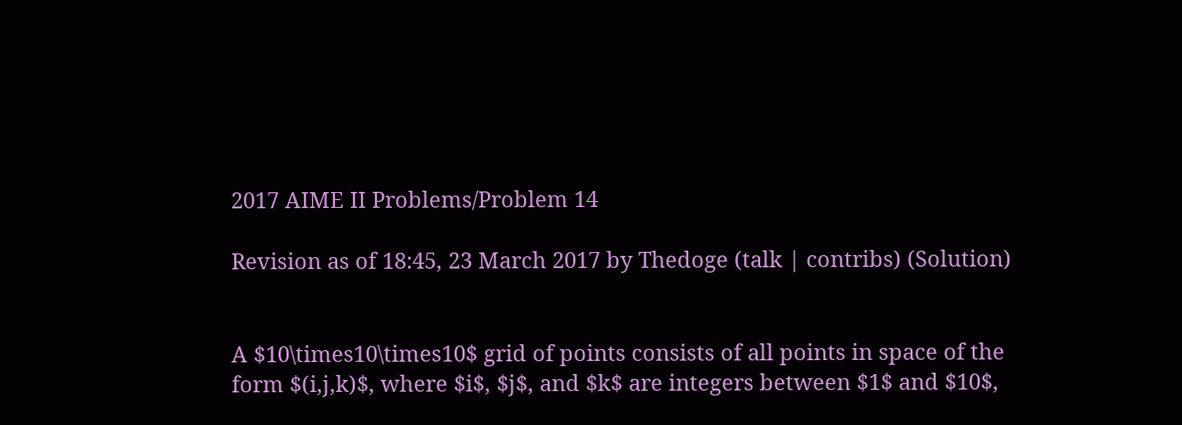2017 AIME II Problems/Problem 14

Revision as of 18:45, 23 March 2017 by Thedoge (talk | contribs) (Solution)


A $10\times10\times10$ grid of points consists of all points in space of the form $(i,j,k)$, where $i$, $j$, and $k$ are integers between $1$ and $10$,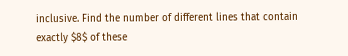inclusive. Find the number of different lines that contain exactly $8$ of these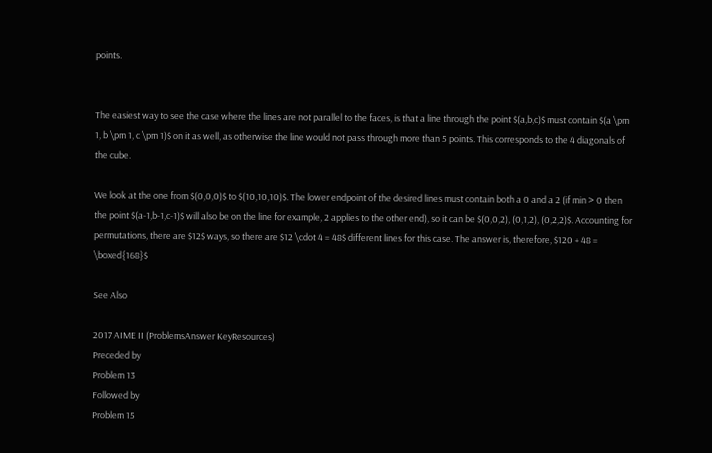points.


The easiest way to see the case where the lines are not parallel to the faces, is that a line through the point $(a,b,c)$ must contain $(a \pm 1, b \pm 1, c \pm 1)$ on it as well, as otherwise the line would not pass through more than 5 points. This corresponds to the 4 diagonals of the cube.

We look at the one from $(0,0,0)$ to $(10,10,10)$. The lower endpoint of the desired lines must contain both a 0 and a 2 (if min > 0 then the point $(a-1,b-1,c-1)$ will also be on the line for example, 2 applies to the other end), so it can be $(0,0,2), (0,1,2), (0,2,2)$. Accounting for permutations, there are $12$ ways, so there are $12 \cdot 4 = 48$ different lines for this case. The answer is, therefore, $120 + 48 = \boxed{168}$

See Also

2017 AIME II (ProblemsAnswer KeyResources)
Preceded by
Problem 13
Followed by
Problem 15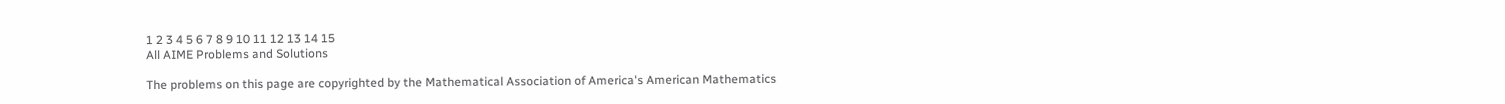1 2 3 4 5 6 7 8 9 10 11 12 13 14 15
All AIME Problems and Solutions

The problems on this page are copyrighted by the Mathematical Association of America's American Mathematics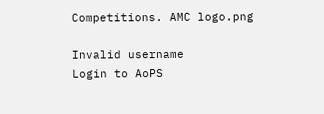Competitions. AMC logo.png

Invalid username
Login to AoPS